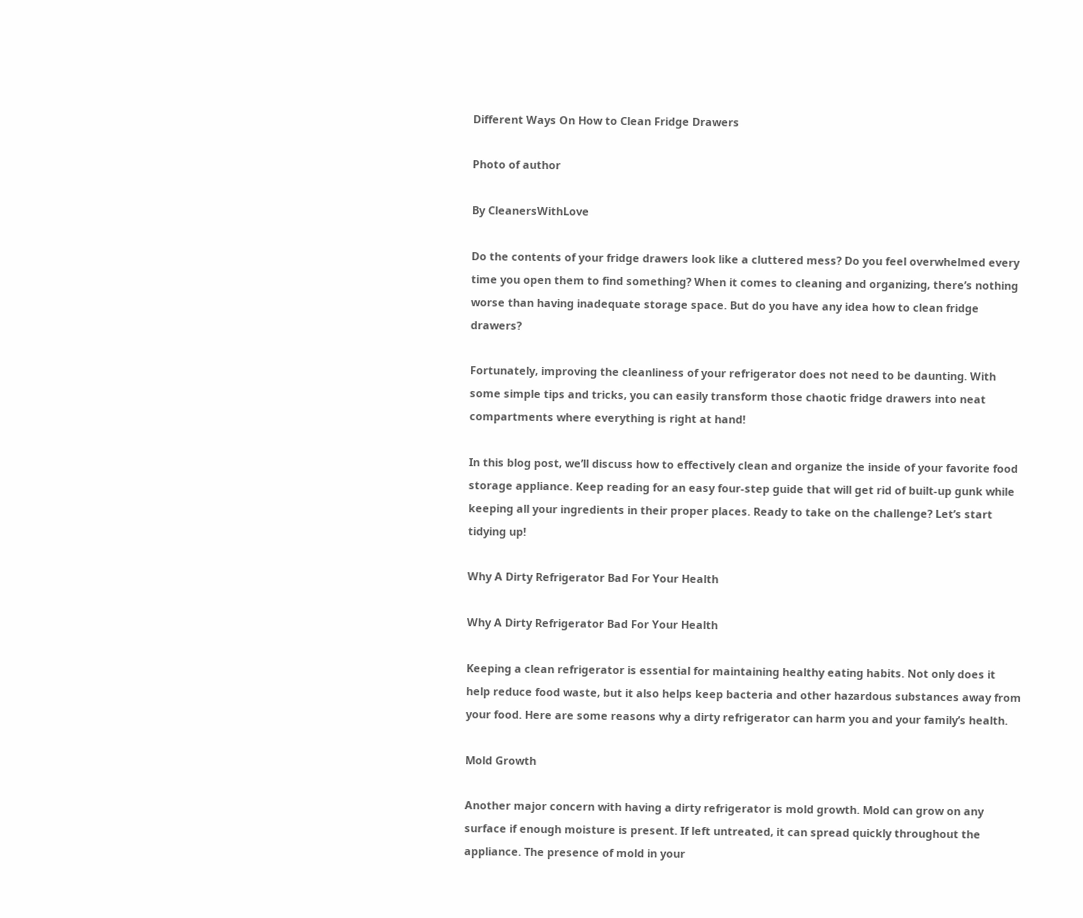Different Ways On How to Clean Fridge Drawers

Photo of author

By CleanersWithLove

Do the contents of your fridge drawers look like a cluttered mess? Do you feel overwhelmed every time you open them to find something? When it comes to cleaning and organizing, there’s nothing worse than having inadequate storage space. But do you have any idea how to clean fridge drawers?

Fortunately, improving the cleanliness of your refrigerator does not need to be daunting. With some simple tips and tricks, you can easily transform those chaotic fridge drawers into neat compartments where everything is right at hand!

In this blog post, we’ll discuss how to effectively clean and organize the inside of your favorite food storage appliance. Keep reading for an easy four-step guide that will get rid of built-up gunk while keeping all your ingredients in their proper places. Ready to take on the challenge? Let’s start tidying up!

Why A Dirty Refrigerator Bad For Your Health

Why A Dirty Refrigerator Bad For Your Health

Keeping a clean refrigerator is essential for maintaining healthy eating habits. Not only does it help reduce food waste, but it also helps keep bacteria and other hazardous substances away from your food. Here are some reasons why a dirty refrigerator can harm you and your family’s health.

Mold Growth

Another major concern with having a dirty refrigerator is mold growth. Mold can grow on any surface if enough moisture is present. If left untreated, it can spread quickly throughout the appliance. The presence of mold in your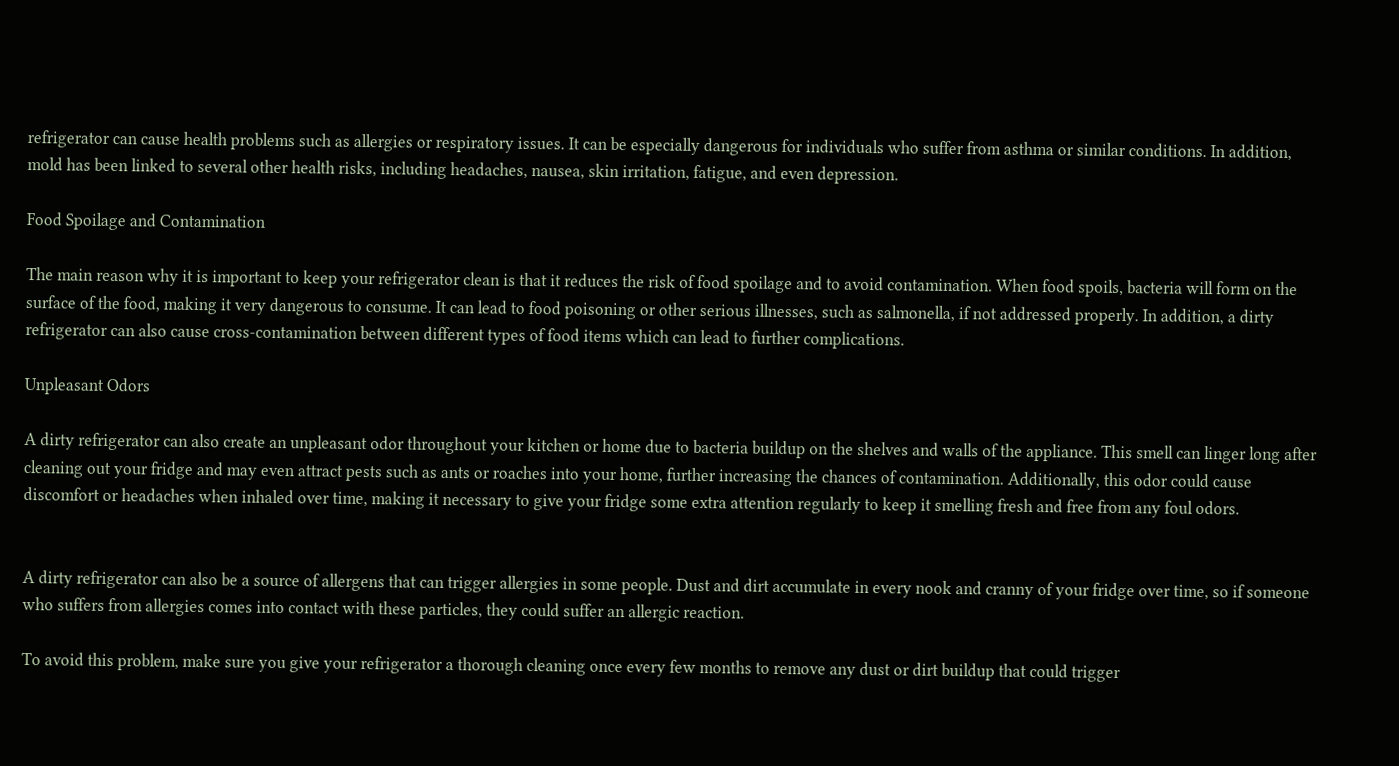refrigerator can cause health problems such as allergies or respiratory issues. It can be especially dangerous for individuals who suffer from asthma or similar conditions. In addition, mold has been linked to several other health risks, including headaches, nausea, skin irritation, fatigue, and even depression.

Food Spoilage and Contamination

The main reason why it is important to keep your refrigerator clean is that it reduces the risk of food spoilage and to avoid contamination. When food spoils, bacteria will form on the surface of the food, making it very dangerous to consume. It can lead to food poisoning or other serious illnesses, such as salmonella, if not addressed properly. In addition, a dirty refrigerator can also cause cross-contamination between different types of food items which can lead to further complications.

Unpleasant Odors

A dirty refrigerator can also create an unpleasant odor throughout your kitchen or home due to bacteria buildup on the shelves and walls of the appliance. This smell can linger long after cleaning out your fridge and may even attract pests such as ants or roaches into your home, further increasing the chances of contamination. Additionally, this odor could cause discomfort or headaches when inhaled over time, making it necessary to give your fridge some extra attention regularly to keep it smelling fresh and free from any foul odors.


A dirty refrigerator can also be a source of allergens that can trigger allergies in some people. Dust and dirt accumulate in every nook and cranny of your fridge over time, so if someone who suffers from allergies comes into contact with these particles, they could suffer an allergic reaction.

To avoid this problem, make sure you give your refrigerator a thorough cleaning once every few months to remove any dust or dirt buildup that could trigger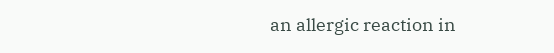an allergic reaction in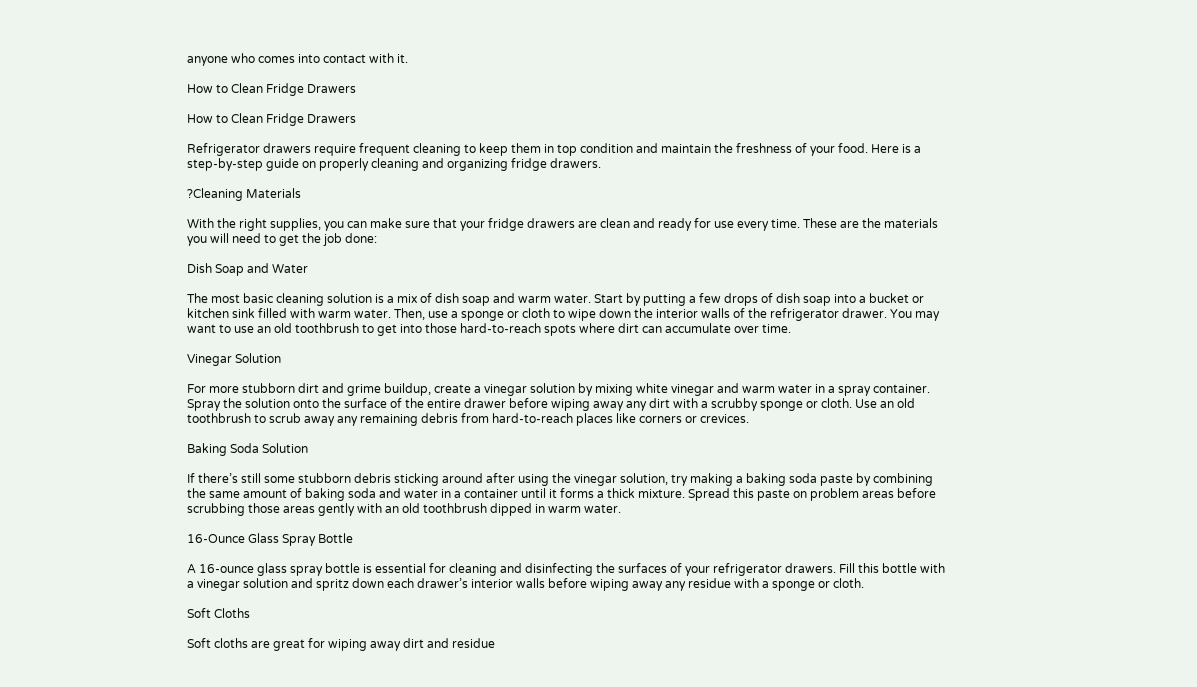anyone who comes into contact with it.

How to Clean Fridge Drawers

How to Clean Fridge Drawers

Refrigerator drawers require frequent cleaning to keep them in top condition and maintain the freshness of your food. Here is a step-by-step guide on properly cleaning and organizing fridge drawers.

?Cleaning Materials

With the right supplies, you can make sure that your fridge drawers are clean and ready for use every time. These are the materials you will need to get the job done:

Dish Soap and Water

The most basic cleaning solution is a mix of dish soap and warm water. Start by putting a few drops of dish soap into a bucket or kitchen sink filled with warm water. Then, use a sponge or cloth to wipe down the interior walls of the refrigerator drawer. You may want to use an old toothbrush to get into those hard-to-reach spots where dirt can accumulate over time.

Vinegar Solution

For more stubborn dirt and grime buildup, create a vinegar solution by mixing white vinegar and warm water in a spray container. Spray the solution onto the surface of the entire drawer before wiping away any dirt with a scrubby sponge or cloth. Use an old toothbrush to scrub away any remaining debris from hard-to-reach places like corners or crevices.

Baking Soda Solution

If there’s still some stubborn debris sticking around after using the vinegar solution, try making a baking soda paste by combining the same amount of baking soda and water in a container until it forms a thick mixture. Spread this paste on problem areas before scrubbing those areas gently with an old toothbrush dipped in warm water.

16-Ounce Glass Spray Bottle

A 16-ounce glass spray bottle is essential for cleaning and disinfecting the surfaces of your refrigerator drawers. Fill this bottle with a vinegar solution and spritz down each drawer’s interior walls before wiping away any residue with a sponge or cloth.

Soft Cloths

Soft cloths are great for wiping away dirt and residue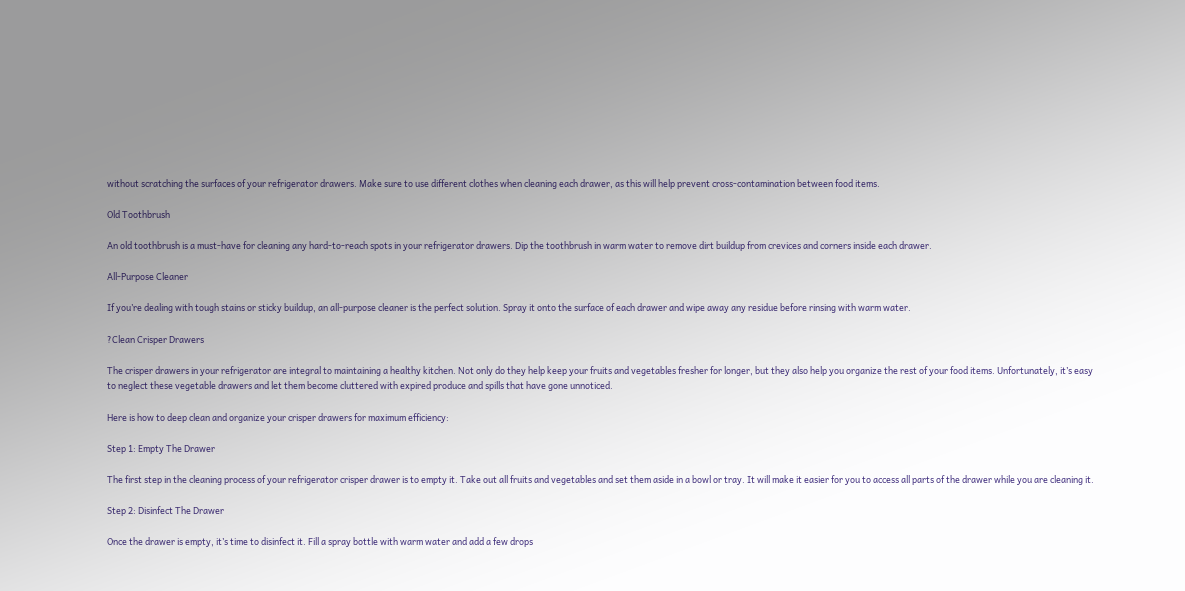without scratching the surfaces of your refrigerator drawers. Make sure to use different clothes when cleaning each drawer, as this will help prevent cross-contamination between food items.

Old Toothbrush

An old toothbrush is a must-have for cleaning any hard-to-reach spots in your refrigerator drawers. Dip the toothbrush in warm water to remove dirt buildup from crevices and corners inside each drawer.

All-Purpose Cleaner

If you’re dealing with tough stains or sticky buildup, an all-purpose cleaner is the perfect solution. Spray it onto the surface of each drawer and wipe away any residue before rinsing with warm water.

?Clean Crisper Drawers

The crisper drawers in your refrigerator are integral to maintaining a healthy kitchen. Not only do they help keep your fruits and vegetables fresher for longer, but they also help you organize the rest of your food items. Unfortunately, it’s easy to neglect these vegetable drawers and let them become cluttered with expired produce and spills that have gone unnoticed.

Here is how to deep clean and organize your crisper drawers for maximum efficiency:

Step 1: Empty The Drawer

The first step in the cleaning process of your refrigerator crisper drawer is to empty it. Take out all fruits and vegetables and set them aside in a bowl or tray. It will make it easier for you to access all parts of the drawer while you are cleaning it.

Step 2: Disinfect The Drawer

Once the drawer is empty, it’s time to disinfect it. Fill a spray bottle with warm water and add a few drops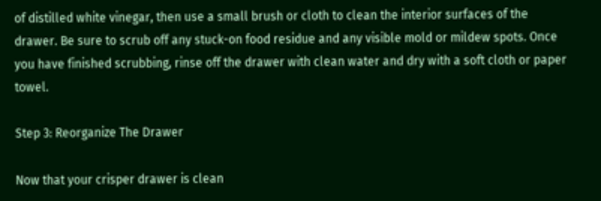of distilled white vinegar, then use a small brush or cloth to clean the interior surfaces of the drawer. Be sure to scrub off any stuck-on food residue and any visible mold or mildew spots. Once you have finished scrubbing, rinse off the drawer with clean water and dry with a soft cloth or paper towel.

Step 3: Reorganize The Drawer

Now that your crisper drawer is clean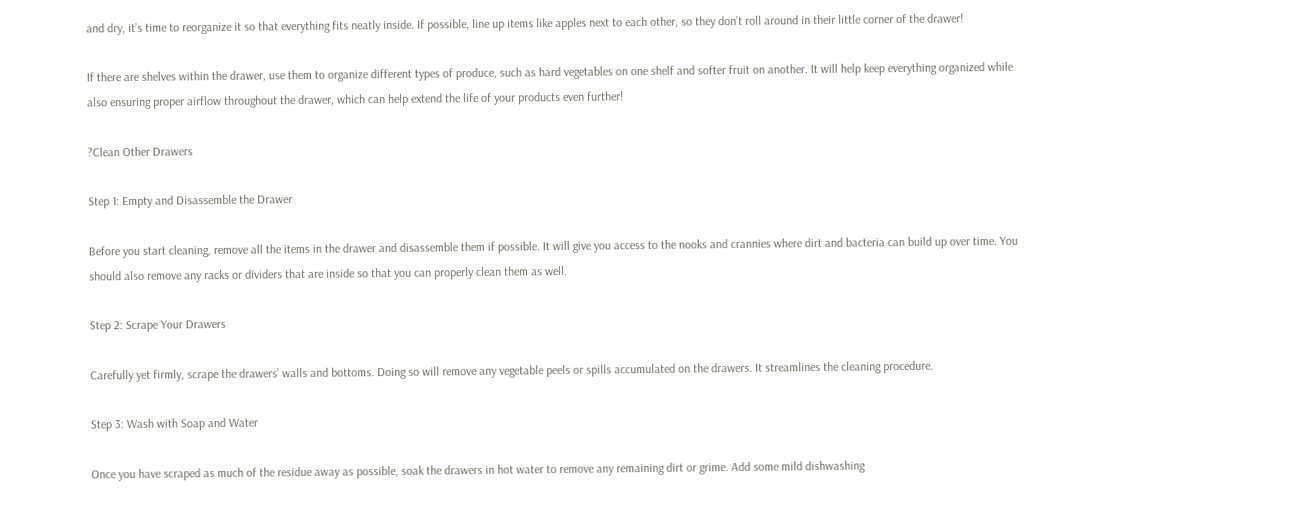and dry, it’s time to reorganize it so that everything fits neatly inside. If possible, line up items like apples next to each other, so they don’t roll around in their little corner of the drawer!

If there are shelves within the drawer, use them to organize different types of produce, such as hard vegetables on one shelf and softer fruit on another. It will help keep everything organized while also ensuring proper airflow throughout the drawer, which can help extend the life of your products even further!

?Clean Other Drawers

Step 1: Empty and Disassemble the Drawer

Before you start cleaning, remove all the items in the drawer and disassemble them if possible. It will give you access to the nooks and crannies where dirt and bacteria can build up over time. You should also remove any racks or dividers that are inside so that you can properly clean them as well.

Step 2: Scrape Your Drawers

Carefully yet firmly, scrape the drawers’ walls and bottoms. Doing so will remove any vegetable peels or spills accumulated on the drawers. It streamlines the cleaning procedure.

Step 3: Wash with Soap and Water

Once you have scraped as much of the residue away as possible, soak the drawers in hot water to remove any remaining dirt or grime. Add some mild dishwashing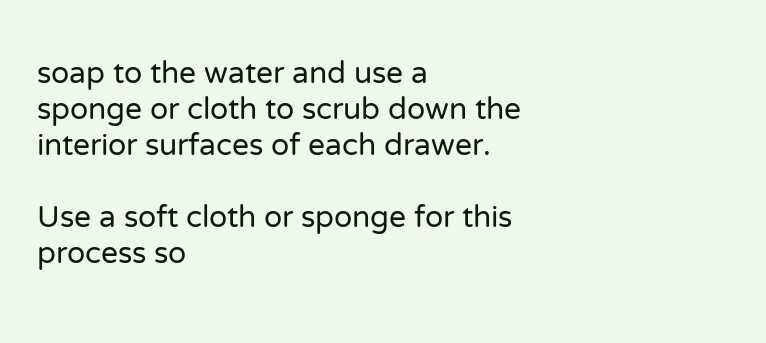soap to the water and use a sponge or cloth to scrub down the interior surfaces of each drawer.

Use a soft cloth or sponge for this process so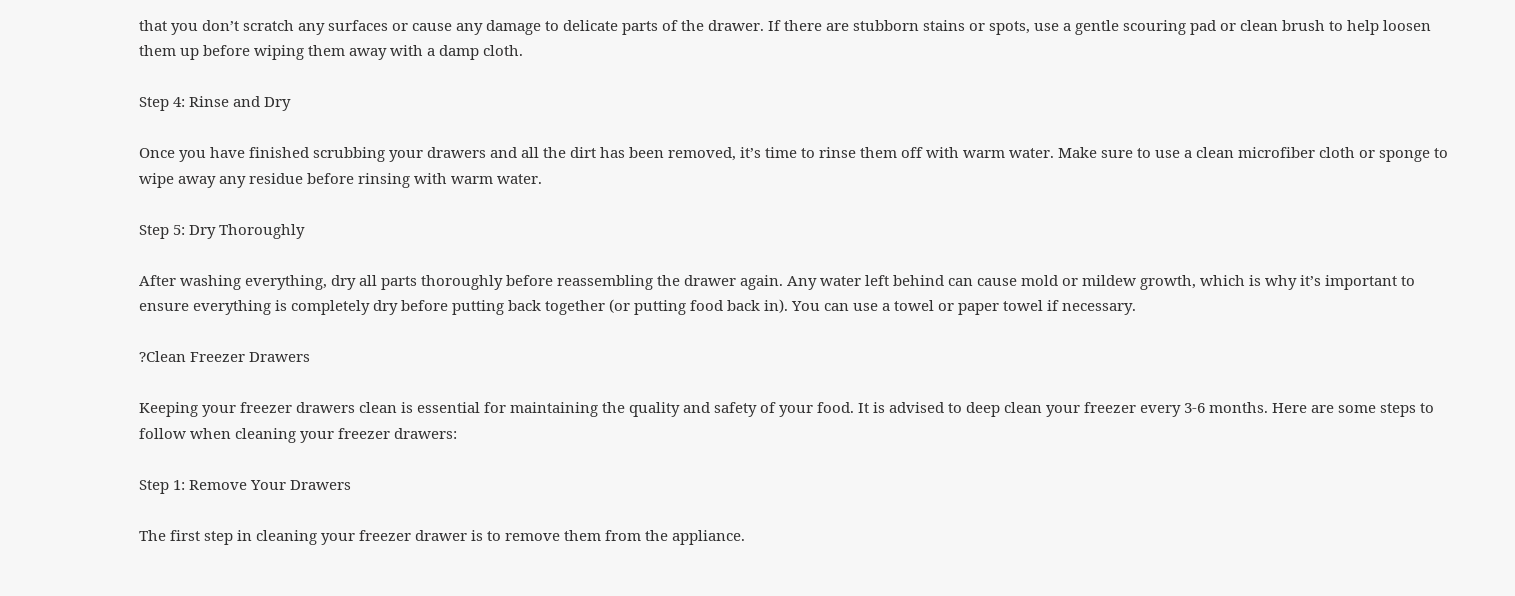that you don’t scratch any surfaces or cause any damage to delicate parts of the drawer. If there are stubborn stains or spots, use a gentle scouring pad or clean brush to help loosen them up before wiping them away with a damp cloth.

Step 4: Rinse and Dry

Once you have finished scrubbing your drawers and all the dirt has been removed, it’s time to rinse them off with warm water. Make sure to use a clean microfiber cloth or sponge to wipe away any residue before rinsing with warm water.

Step 5: Dry Thoroughly

After washing everything, dry all parts thoroughly before reassembling the drawer again. Any water left behind can cause mold or mildew growth, which is why it’s important to ensure everything is completely dry before putting back together (or putting food back in). You can use a towel or paper towel if necessary.

?Clean Freezer Drawers

Keeping your freezer drawers clean is essential for maintaining the quality and safety of your food. It is advised to deep clean your freezer every 3-6 months. Here are some steps to follow when cleaning your freezer drawers:

Step 1: Remove Your Drawers

The first step in cleaning your freezer drawer is to remove them from the appliance.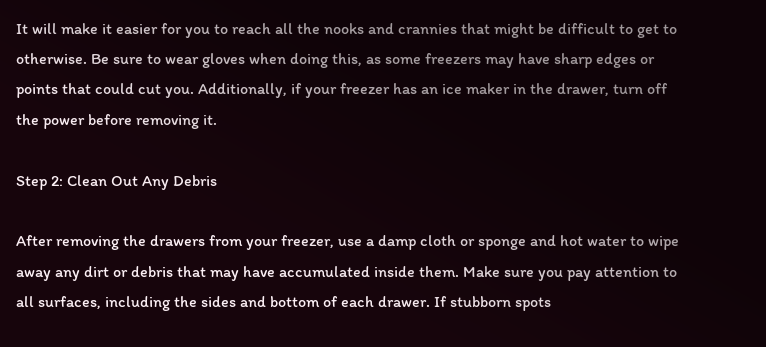It will make it easier for you to reach all the nooks and crannies that might be difficult to get to otherwise. Be sure to wear gloves when doing this, as some freezers may have sharp edges or points that could cut you. Additionally, if your freezer has an ice maker in the drawer, turn off the power before removing it.

Step 2: Clean Out Any Debris

After removing the drawers from your freezer, use a damp cloth or sponge and hot water to wipe away any dirt or debris that may have accumulated inside them. Make sure you pay attention to all surfaces, including the sides and bottom of each drawer. If stubborn spots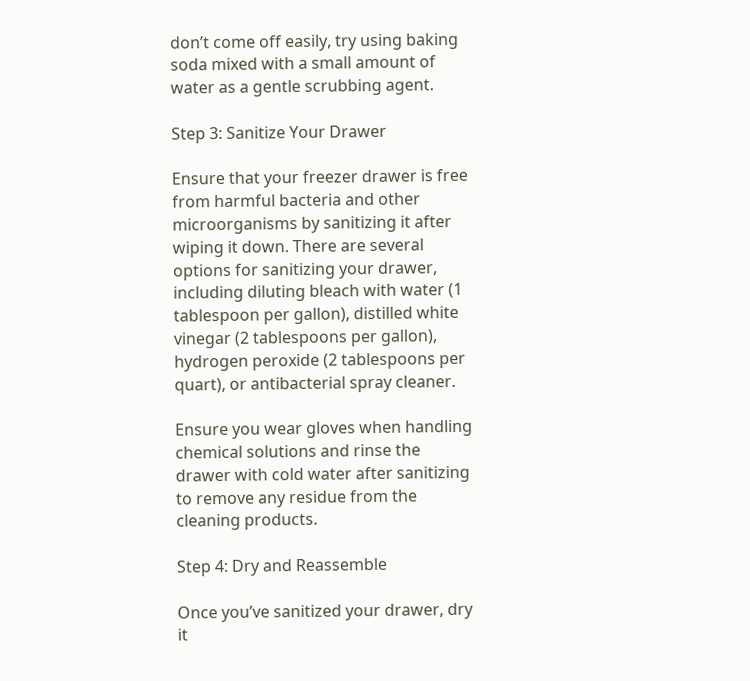don’t come off easily, try using baking soda mixed with a small amount of water as a gentle scrubbing agent.

Step 3: Sanitize Your Drawer

Ensure that your freezer drawer is free from harmful bacteria and other microorganisms by sanitizing it after wiping it down. There are several options for sanitizing your drawer, including diluting bleach with water (1 tablespoon per gallon), distilled white vinegar (2 tablespoons per gallon), hydrogen peroxide (2 tablespoons per quart), or antibacterial spray cleaner.

Ensure you wear gloves when handling chemical solutions and rinse the drawer with cold water after sanitizing to remove any residue from the cleaning products.

Step 4: Dry and Reassemble

Once you’ve sanitized your drawer, dry it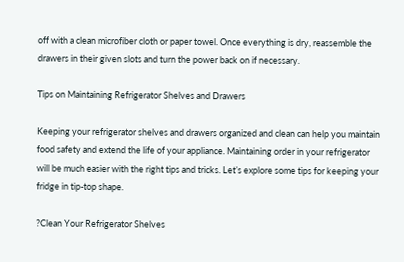off with a clean microfiber cloth or paper towel. Once everything is dry, reassemble the drawers in their given slots and turn the power back on if necessary.

Tips on Maintaining Refrigerator Shelves and Drawers

Keeping your refrigerator shelves and drawers organized and clean can help you maintain food safety and extend the life of your appliance. Maintaining order in your refrigerator will be much easier with the right tips and tricks. Let’s explore some tips for keeping your fridge in tip-top shape.

?Clean Your Refrigerator Shelves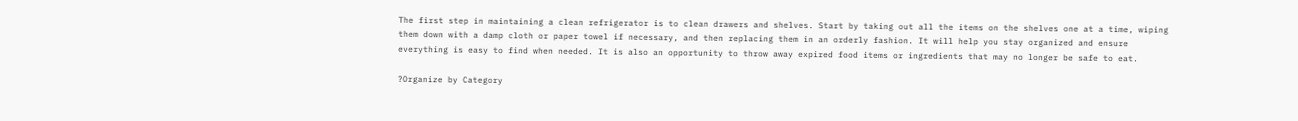The first step in maintaining a clean refrigerator is to clean drawers and shelves. Start by taking out all the items on the shelves one at a time, wiping them down with a damp cloth or paper towel if necessary, and then replacing them in an orderly fashion. It will help you stay organized and ensure everything is easy to find when needed. It is also an opportunity to throw away expired food items or ingredients that may no longer be safe to eat.

?Organize by Category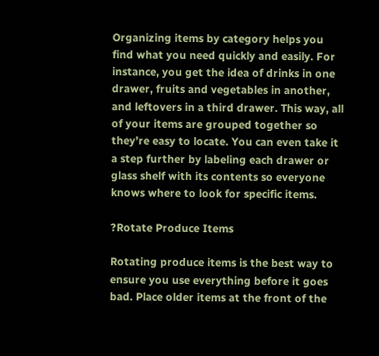Organizing items by category helps you find what you need quickly and easily. For instance, you get the idea of drinks in one drawer, fruits and vegetables in another, and leftovers in a third drawer. This way, all of your items are grouped together so they’re easy to locate. You can even take it a step further by labeling each drawer or glass shelf with its contents so everyone knows where to look for specific items.

?Rotate Produce Items

Rotating produce items is the best way to ensure you use everything before it goes bad. Place older items at the front of the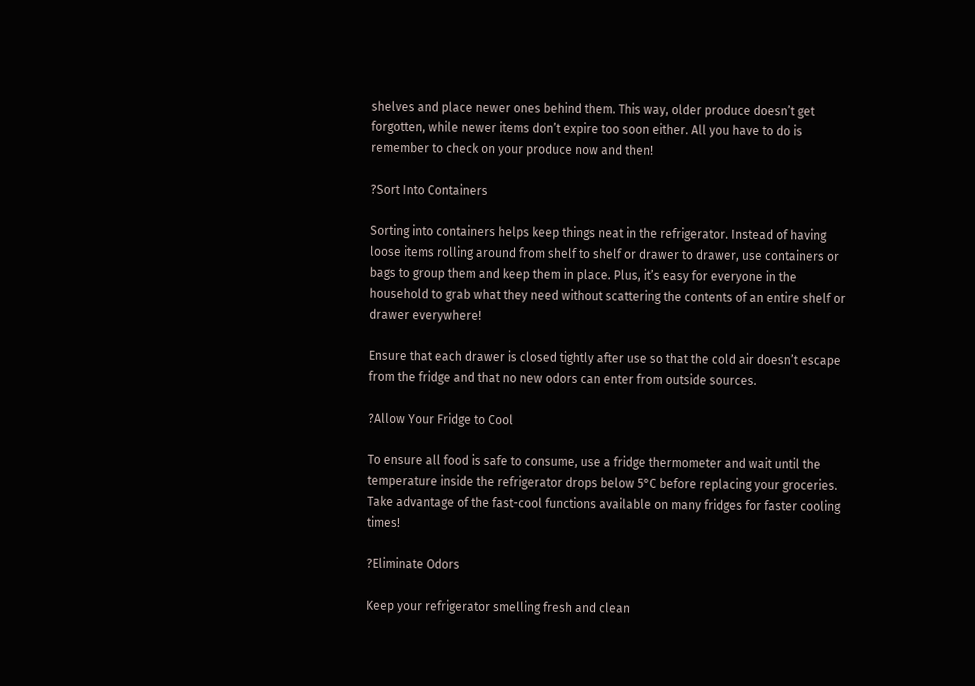shelves and place newer ones behind them. This way, older produce doesn’t get forgotten, while newer items don’t expire too soon either. All you have to do is remember to check on your produce now and then!

?Sort Into Containers

Sorting into containers helps keep things neat in the refrigerator. Instead of having loose items rolling around from shelf to shelf or drawer to drawer, use containers or bags to group them and keep them in place. Plus, it’s easy for everyone in the household to grab what they need without scattering the contents of an entire shelf or drawer everywhere!

Ensure that each drawer is closed tightly after use so that the cold air doesn’t escape from the fridge and that no new odors can enter from outside sources.

?Allow Your Fridge to Cool

To ensure all food is safe to consume, use a fridge thermometer and wait until the temperature inside the refrigerator drops below 5°C before replacing your groceries. Take advantage of the fast-cool functions available on many fridges for faster cooling times!

?Eliminate Odors

Keep your refrigerator smelling fresh and clean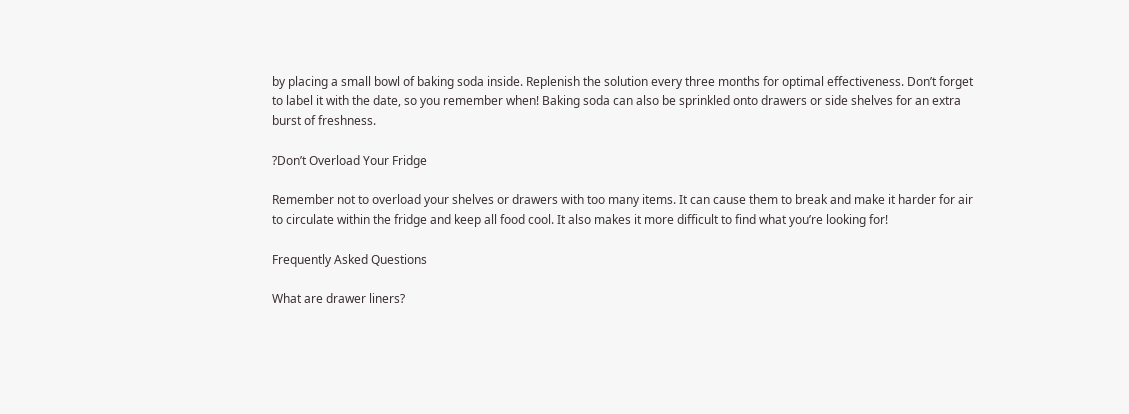by placing a small bowl of baking soda inside. Replenish the solution every three months for optimal effectiveness. Don’t forget to label it with the date, so you remember when! Baking soda can also be sprinkled onto drawers or side shelves for an extra burst of freshness.

?Don’t Overload Your Fridge

Remember not to overload your shelves or drawers with too many items. It can cause them to break and make it harder for air to circulate within the fridge and keep all food cool. It also makes it more difficult to find what you’re looking for!

Frequently Asked Questions

What are drawer liners?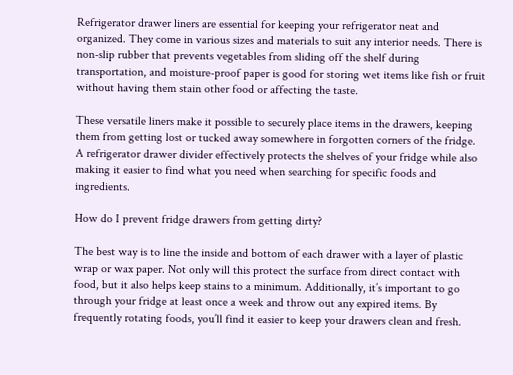Refrigerator drawer liners are essential for keeping your refrigerator neat and organized. They come in various sizes and materials to suit any interior needs. There is non-slip rubber that prevents vegetables from sliding off the shelf during transportation, and moisture-proof paper is good for storing wet items like fish or fruit without having them stain other food or affecting the taste.

These versatile liners make it possible to securely place items in the drawers, keeping them from getting lost or tucked away somewhere in forgotten corners of the fridge. A refrigerator drawer divider effectively protects the shelves of your fridge while also making it easier to find what you need when searching for specific foods and ingredients.

How do I prevent fridge drawers from getting dirty?

The best way is to line the inside and bottom of each drawer with a layer of plastic wrap or wax paper. Not only will this protect the surface from direct contact with food, but it also helps keep stains to a minimum. Additionally, it’s important to go through your fridge at least once a week and throw out any expired items. By frequently rotating foods, you’ll find it easier to keep your drawers clean and fresh.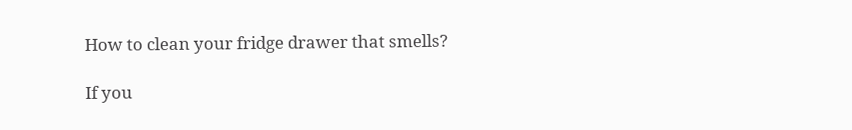How to clean your fridge drawer that smells?

If you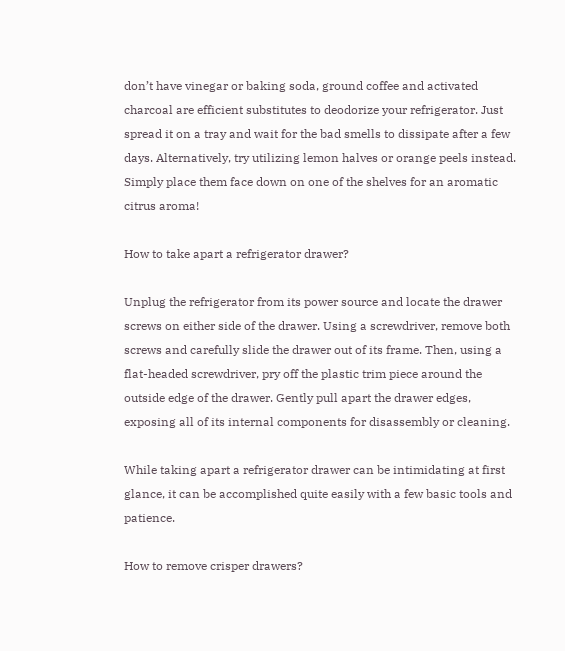don’t have vinegar or baking soda, ground coffee and activated charcoal are efficient substitutes to deodorize your refrigerator. Just spread it on a tray and wait for the bad smells to dissipate after a few days. Alternatively, try utilizing lemon halves or orange peels instead. Simply place them face down on one of the shelves for an aromatic citrus aroma!

How to take apart a refrigerator drawer?

Unplug the refrigerator from its power source and locate the drawer screws on either side of the drawer. Using a screwdriver, remove both screws and carefully slide the drawer out of its frame. Then, using a flat-headed screwdriver, pry off the plastic trim piece around the outside edge of the drawer. Gently pull apart the drawer edges, exposing all of its internal components for disassembly or cleaning.

While taking apart a refrigerator drawer can be intimidating at first glance, it can be accomplished quite easily with a few basic tools and patience.

How to remove crisper drawers?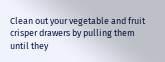Clean out your vegetable and fruit crisper drawers by pulling them until they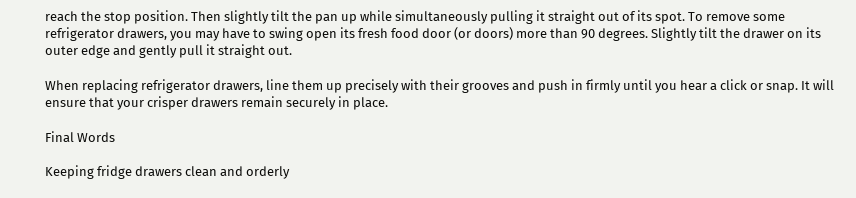reach the stop position. Then slightly tilt the pan up while simultaneously pulling it straight out of its spot. To remove some refrigerator drawers, you may have to swing open its fresh food door (or doors) more than 90 degrees. Slightly tilt the drawer on its outer edge and gently pull it straight out.

When replacing refrigerator drawers, line them up precisely with their grooves and push in firmly until you hear a click or snap. It will ensure that your crisper drawers remain securely in place.

Final Words

Keeping fridge drawers clean and orderly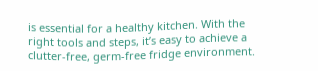is essential for a healthy kitchen. With the right tools and steps, it’s easy to achieve a clutter-free, germ-free fridge environment.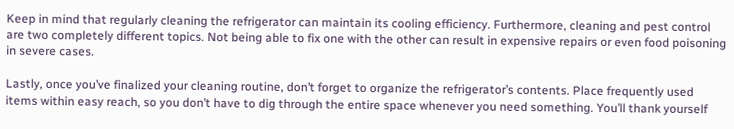Keep in mind that regularly cleaning the refrigerator can maintain its cooling efficiency. Furthermore, cleaning and pest control are two completely different topics. Not being able to fix one with the other can result in expensive repairs or even food poisoning in severe cases.

Lastly, once you’ve finalized your cleaning routine, don’t forget to organize the refrigerator’s contents. Place frequently used items within easy reach, so you don’t have to dig through the entire space whenever you need something. You’ll thank yourself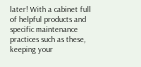later! With a cabinet full of helpful products and specific maintenance practices such as these, keeping your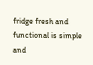fridge fresh and functional is simple and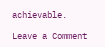achievable.

Leave a Comment